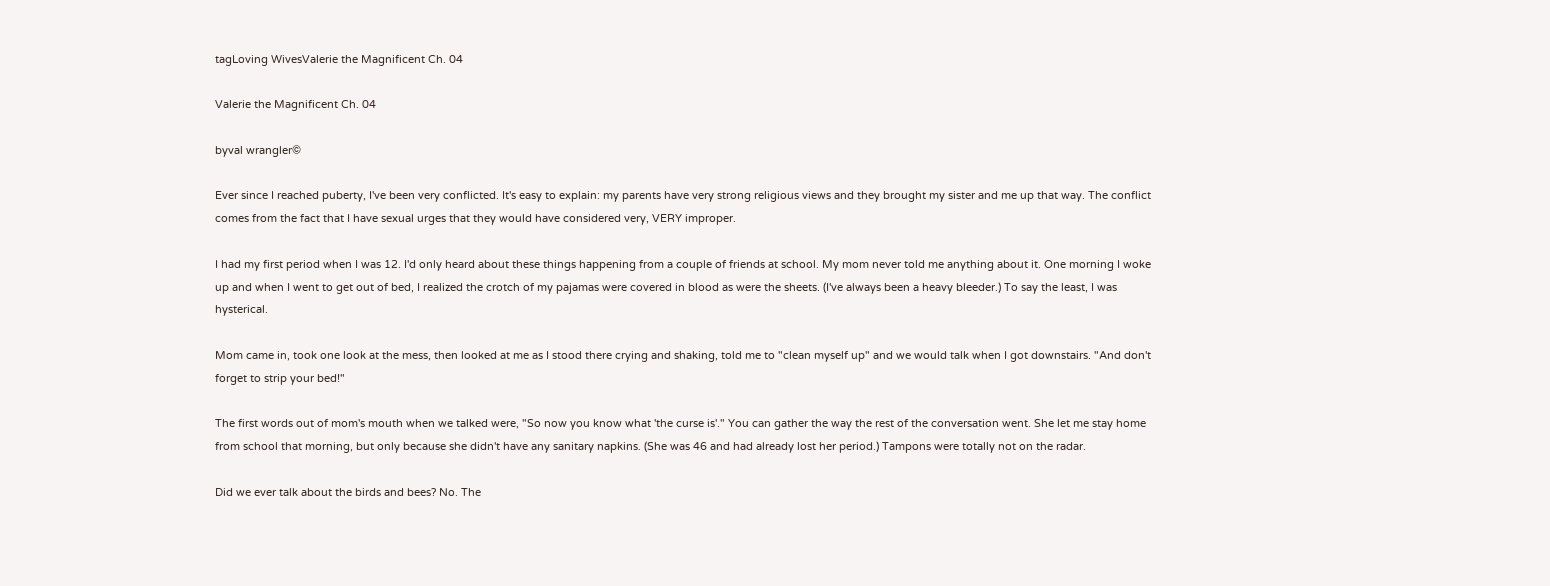tagLoving WivesValerie the Magnificent Ch. 04

Valerie the Magnificent Ch. 04

byval wrangler©

Ever since I reached puberty, I've been very conflicted. It's easy to explain: my parents have very strong religious views and they brought my sister and me up that way. The conflict comes from the fact that I have sexual urges that they would have considered very, VERY improper.

I had my first period when I was 12. I'd only heard about these things happening from a couple of friends at school. My mom never told me anything about it. One morning I woke up and when I went to get out of bed, I realized the crotch of my pajamas were covered in blood as were the sheets. (I've always been a heavy bleeder.) To say the least, I was hysterical.

Mom came in, took one look at the mess, then looked at me as I stood there crying and shaking, told me to "clean myself up" and we would talk when I got downstairs. "And don't forget to strip your bed!"

The first words out of mom's mouth when we talked were, "So now you know what 'the curse is'." You can gather the way the rest of the conversation went. She let me stay home from school that morning, but only because she didn't have any sanitary napkins. (She was 46 and had already lost her period.) Tampons were totally not on the radar.

Did we ever talk about the birds and bees? No. The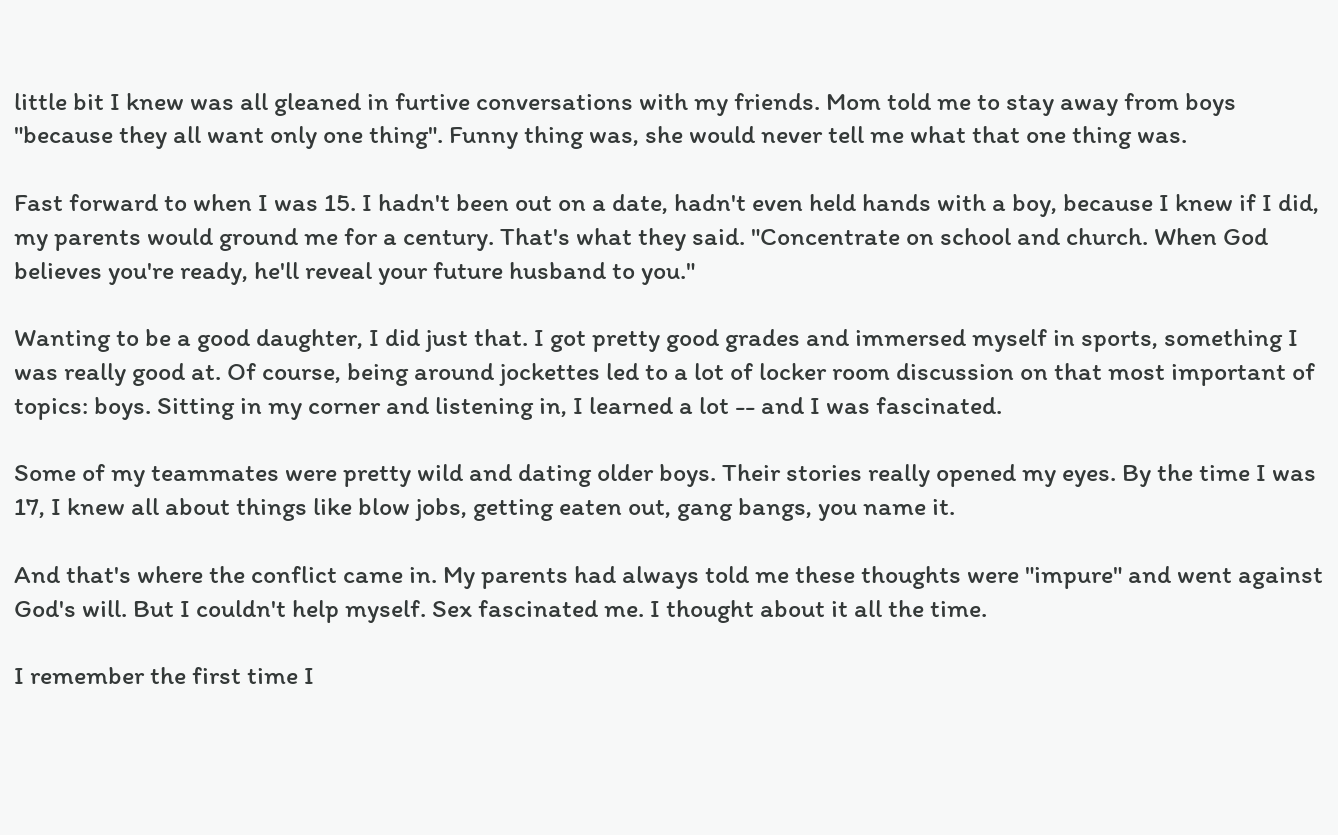little bit I knew was all gleaned in furtive conversations with my friends. Mom told me to stay away from boys "because they all want only one thing". Funny thing was, she would never tell me what that one thing was.

Fast forward to when I was 15. I hadn't been out on a date, hadn't even held hands with a boy, because I knew if I did, my parents would ground me for a century. That's what they said. "Concentrate on school and church. When God believes you're ready, he'll reveal your future husband to you."

Wanting to be a good daughter, I did just that. I got pretty good grades and immersed myself in sports, something I was really good at. Of course, being around jockettes led to a lot of locker room discussion on that most important of topics: boys. Sitting in my corner and listening in, I learned a lot -- and I was fascinated.

Some of my teammates were pretty wild and dating older boys. Their stories really opened my eyes. By the time I was 17, I knew all about things like blow jobs, getting eaten out, gang bangs, you name it.

And that's where the conflict came in. My parents had always told me these thoughts were "impure" and went against God's will. But I couldn't help myself. Sex fascinated me. I thought about it all the time.

I remember the first time I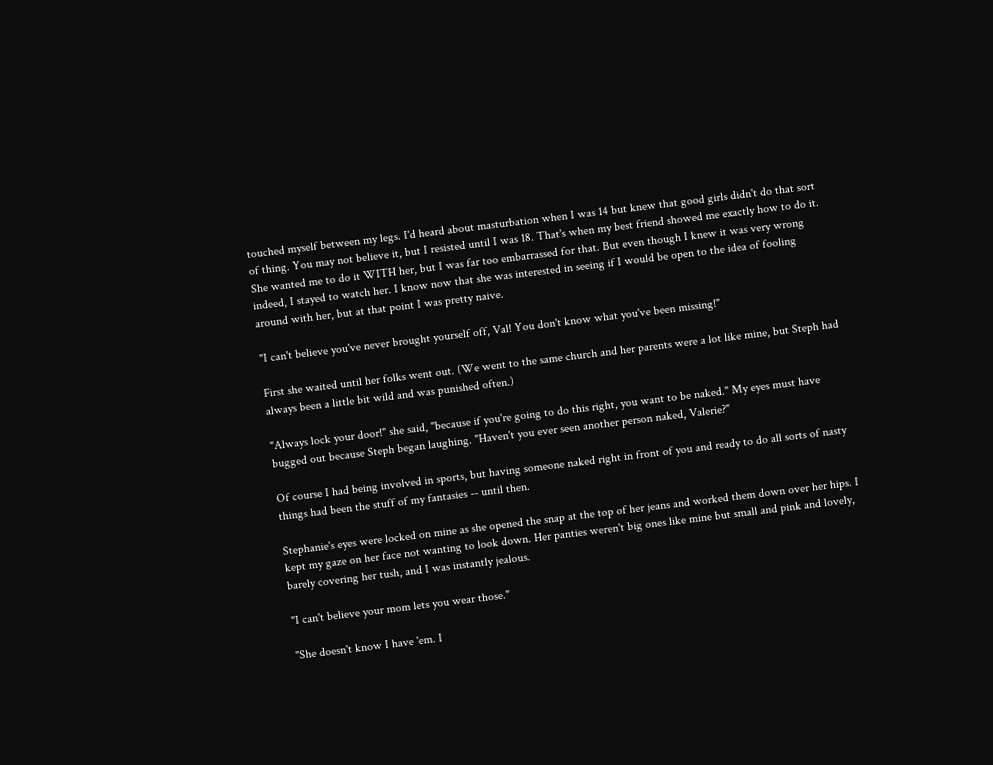touched myself between my legs. I'd heard about masturbation when I was 14 but knew that good girls didn't do that sort of thing. You may not believe it, but I resisted until I was 18. That's when my best friend showed me exactly how to do it. She wanted me to do it WITH her, but I was far too embarrassed for that. But even though I knew it was very wrong indeed, I stayed to watch her. I know now that she was interested in seeing if I would be open to the idea of fooling around with her, but at that point I was pretty naive.

"I can't believe you've never brought yourself off, Val! You don't know what you've been missing!"

First she waited until her folks went out. (We went to the same church and her parents were a lot like mine, but Steph had always been a little bit wild and was punished often.)

"Always lock your door!" she said, "because if you're going to do this right, you want to be naked." My eyes must have bugged out because Steph began laughing. "Haven't you ever seen another person naked, Valerie?"

Of course I had being involved in sports, but having someone naked right in front of you and ready to do all sorts of nasty things had been the stuff of my fantasies -- until then.

Stephanie's eyes were locked on mine as she opened the snap at the top of her jeans and worked them down over her hips. I kept my gaze on her face not wanting to look down. Her panties weren't big ones like mine but small and pink and lovely, barely covering her tush, and I was instantly jealous.

"I can't believe your mom lets you wear those."

"She doesn't know I have 'em. I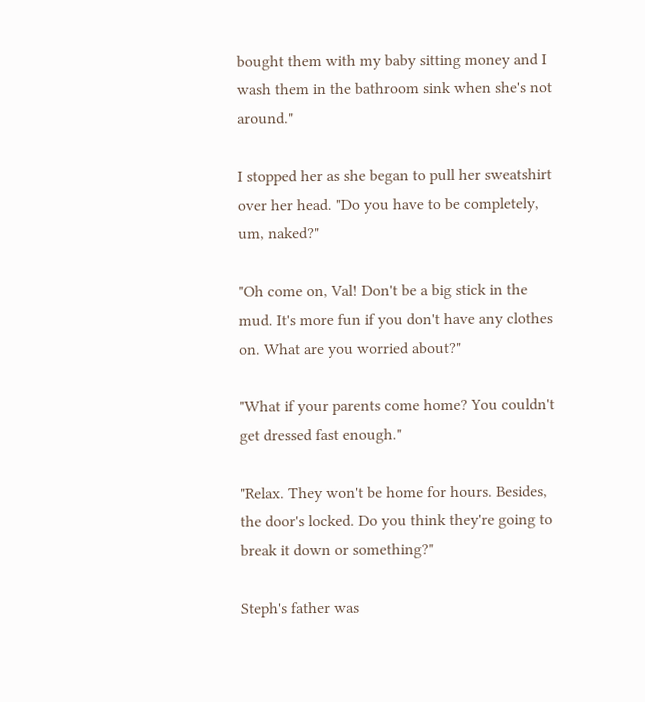bought them with my baby sitting money and I wash them in the bathroom sink when she's not around."

I stopped her as she began to pull her sweatshirt over her head. "Do you have to be completely, um, naked?"

"Oh come on, Val! Don't be a big stick in the mud. It's more fun if you don't have any clothes on. What are you worried about?"

"What if your parents come home? You couldn't get dressed fast enough."

"Relax. They won't be home for hours. Besides, the door's locked. Do you think they're going to break it down or something?"

Steph's father was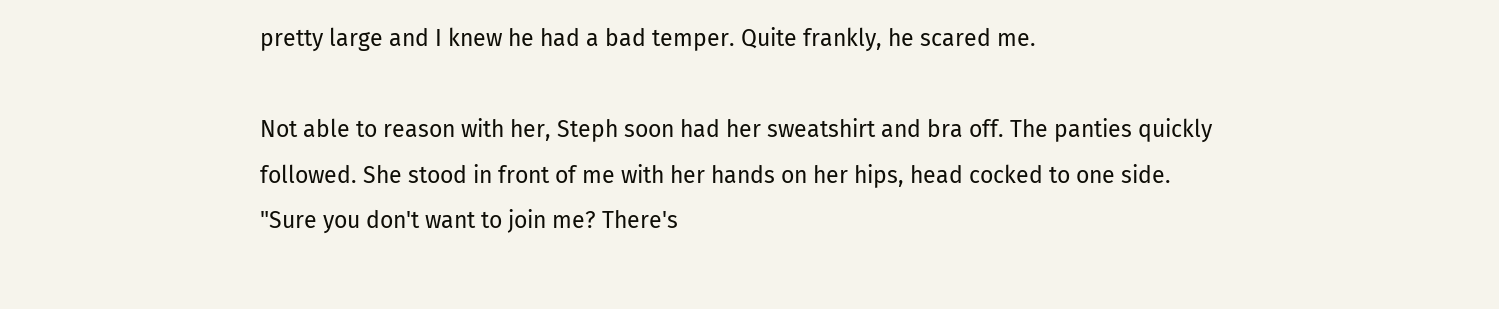pretty large and I knew he had a bad temper. Quite frankly, he scared me.

Not able to reason with her, Steph soon had her sweatshirt and bra off. The panties quickly followed. She stood in front of me with her hands on her hips, head cocked to one side. "Sure you don't want to join me? There's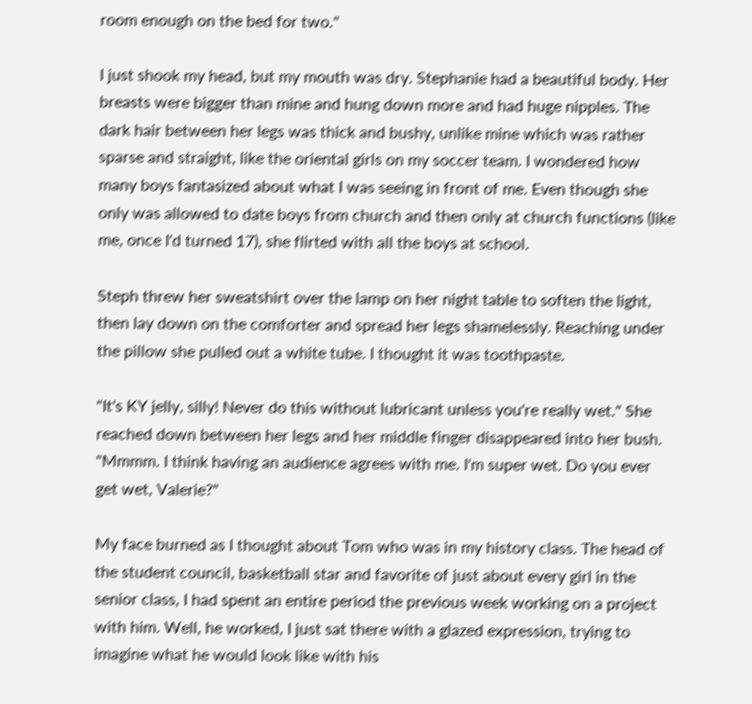room enough on the bed for two."

I just shook my head, but my mouth was dry. Stephanie had a beautiful body. Her breasts were bigger than mine and hung down more and had huge nipples. The dark hair between her legs was thick and bushy, unlike mine which was rather sparse and straight, like the oriental girls on my soccer team. I wondered how many boys fantasized about what I was seeing in front of me. Even though she only was allowed to date boys from church and then only at church functions (like me, once I'd turned 17), she flirted with all the boys at school.

Steph threw her sweatshirt over the lamp on her night table to soften the light, then lay down on the comforter and spread her legs shamelessly. Reaching under the pillow she pulled out a white tube. I thought it was toothpaste.

"It's KY jelly, silly! Never do this without lubricant unless you're really wet." She reached down between her legs and her middle finger disappeared into her bush. "Mmmm. I think having an audience agrees with me. I'm super wet. Do you ever get wet, Valerie?"

My face burned as I thought about Tom who was in my history class. The head of the student council, basketball star and favorite of just about every girl in the senior class, I had spent an entire period the previous week working on a project with him. Well, he worked, I just sat there with a glazed expression, trying to imagine what he would look like with his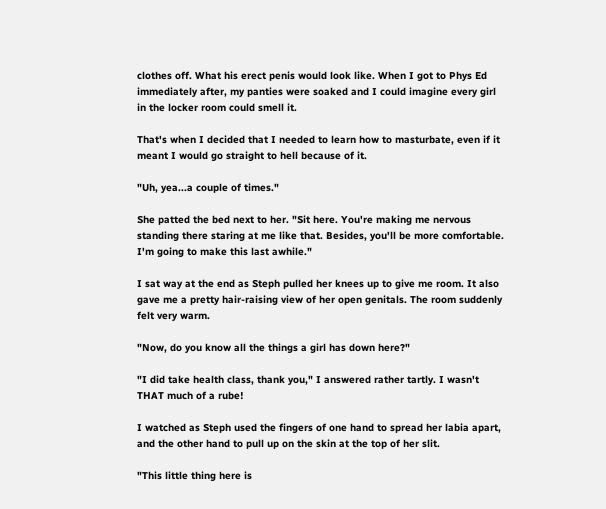clothes off. What his erect penis would look like. When I got to Phys Ed immediately after, my panties were soaked and I could imagine every girl in the locker room could smell it.

That's when I decided that I needed to learn how to masturbate, even if it meant I would go straight to hell because of it.

"Uh, yea...a couple of times."

She patted the bed next to her. "Sit here. You're making me nervous standing there staring at me like that. Besides, you'll be more comfortable. I'm going to make this last awhile."

I sat way at the end as Steph pulled her knees up to give me room. It also gave me a pretty hair-raising view of her open genitals. The room suddenly felt very warm.

"Now, do you know all the things a girl has down here?"

"I did take health class, thank you," I answered rather tartly. I wasn't THAT much of a rube!

I watched as Steph used the fingers of one hand to spread her labia apart, and the other hand to pull up on the skin at the top of her slit.

"This little thing here is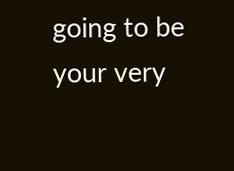going to be your very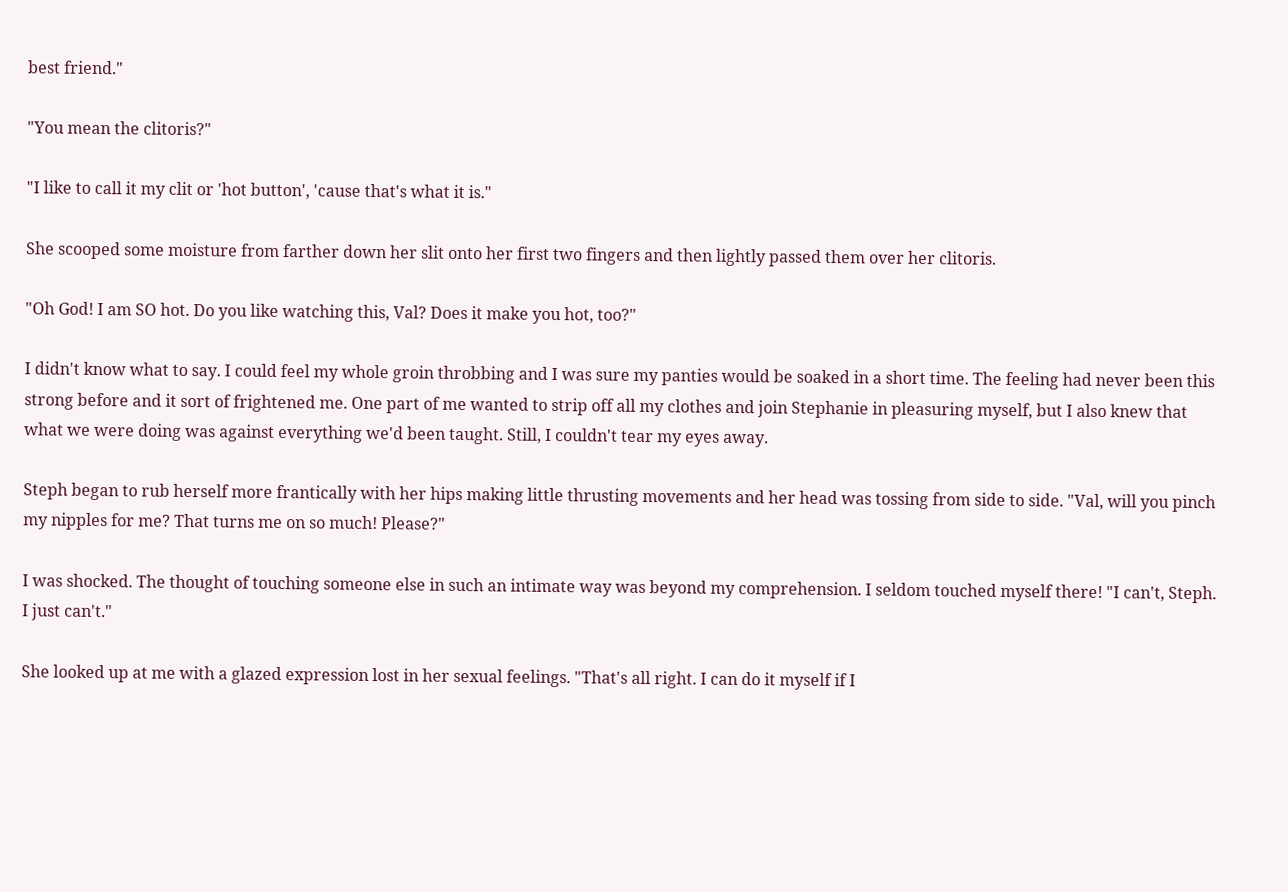best friend."

"You mean the clitoris?"

"I like to call it my clit or 'hot button', 'cause that's what it is."

She scooped some moisture from farther down her slit onto her first two fingers and then lightly passed them over her clitoris.

"Oh God! I am SO hot. Do you like watching this, Val? Does it make you hot, too?"

I didn't know what to say. I could feel my whole groin throbbing and I was sure my panties would be soaked in a short time. The feeling had never been this strong before and it sort of frightened me. One part of me wanted to strip off all my clothes and join Stephanie in pleasuring myself, but I also knew that what we were doing was against everything we'd been taught. Still, I couldn't tear my eyes away.

Steph began to rub herself more frantically with her hips making little thrusting movements and her head was tossing from side to side. "Val, will you pinch my nipples for me? That turns me on so much! Please?"

I was shocked. The thought of touching someone else in such an intimate way was beyond my comprehension. I seldom touched myself there! "I can't, Steph. I just can't."

She looked up at me with a glazed expression lost in her sexual feelings. "That's all right. I can do it myself if I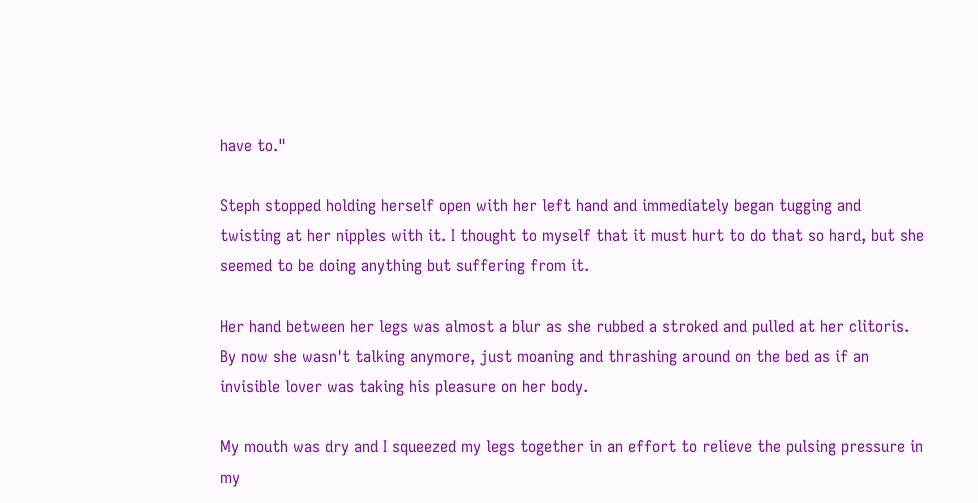have to."

Steph stopped holding herself open with her left hand and immediately began tugging and twisting at her nipples with it. I thought to myself that it must hurt to do that so hard, but she seemed to be doing anything but suffering from it.

Her hand between her legs was almost a blur as she rubbed a stroked and pulled at her clitoris. By now she wasn't talking anymore, just moaning and thrashing around on the bed as if an invisible lover was taking his pleasure on her body.

My mouth was dry and I squeezed my legs together in an effort to relieve the pulsing pressure in my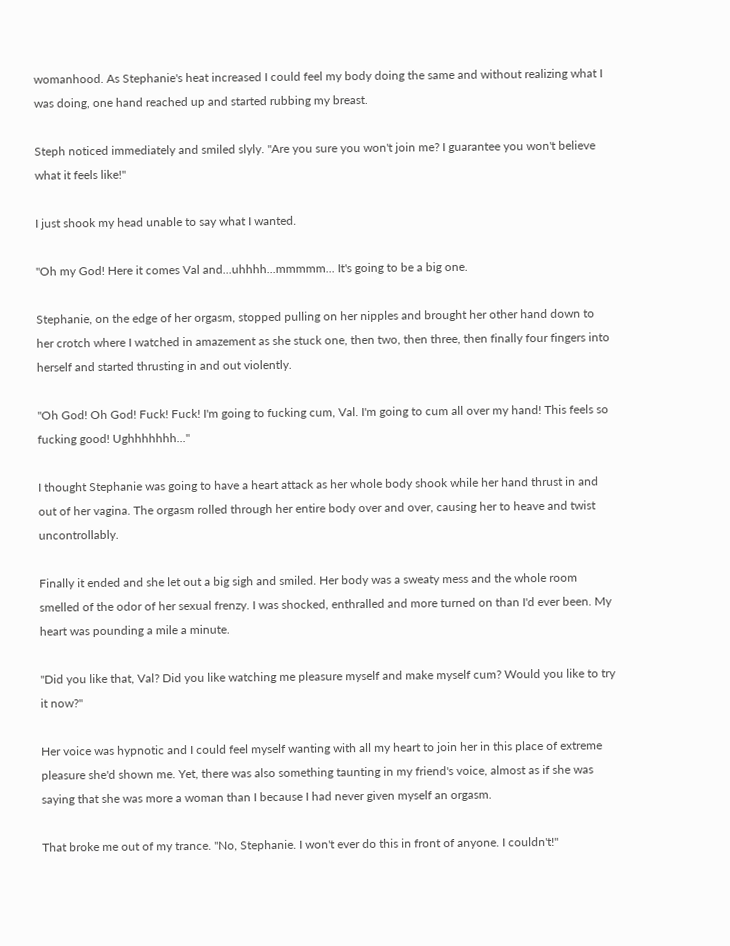womanhood. As Stephanie's heat increased I could feel my body doing the same and without realizing what I was doing, one hand reached up and started rubbing my breast.

Steph noticed immediately and smiled slyly. "Are you sure you won't join me? I guarantee you won't believe what it feels like!"

I just shook my head unable to say what I wanted.

"Oh my God! Here it comes Val and...uhhhh...mmmmm... It's going to be a big one.

Stephanie, on the edge of her orgasm, stopped pulling on her nipples and brought her other hand down to her crotch where I watched in amazement as she stuck one, then two, then three, then finally four fingers into herself and started thrusting in and out violently.

"Oh God! Oh God! Fuck! Fuck! I'm going to fucking cum, Val. I'm going to cum all over my hand! This feels so fucking good! Ughhhhhhh..."

I thought Stephanie was going to have a heart attack as her whole body shook while her hand thrust in and out of her vagina. The orgasm rolled through her entire body over and over, causing her to heave and twist uncontrollably.

Finally it ended and she let out a big sigh and smiled. Her body was a sweaty mess and the whole room smelled of the odor of her sexual frenzy. I was shocked, enthralled and more turned on than I'd ever been. My heart was pounding a mile a minute.

"Did you like that, Val? Did you like watching me pleasure myself and make myself cum? Would you like to try it now?"

Her voice was hypnotic and I could feel myself wanting with all my heart to join her in this place of extreme pleasure she'd shown me. Yet, there was also something taunting in my friend's voice, almost as if she was saying that she was more a woman than I because I had never given myself an orgasm.

That broke me out of my trance. "No, Stephanie. I won't ever do this in front of anyone. I couldn't!"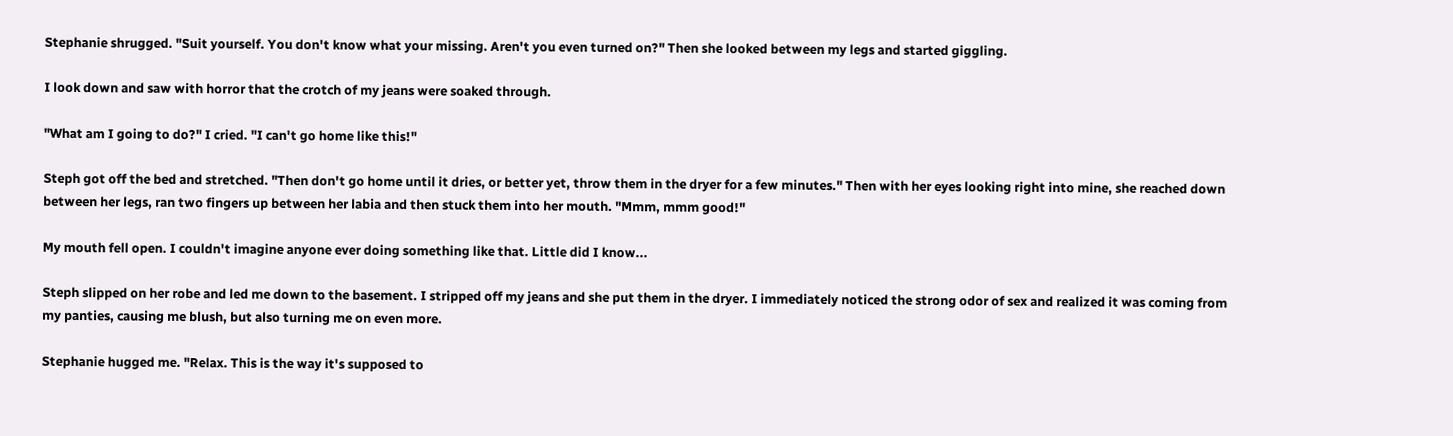Stephanie shrugged. "Suit yourself. You don't know what your missing. Aren't you even turned on?" Then she looked between my legs and started giggling.

I look down and saw with horror that the crotch of my jeans were soaked through.

"What am I going to do?" I cried. "I can't go home like this!"

Steph got off the bed and stretched. "Then don't go home until it dries, or better yet, throw them in the dryer for a few minutes." Then with her eyes looking right into mine, she reached down between her legs, ran two fingers up between her labia and then stuck them into her mouth. "Mmm, mmm good!"

My mouth fell open. I couldn't imagine anyone ever doing something like that. Little did I know...

Steph slipped on her robe and led me down to the basement. I stripped off my jeans and she put them in the dryer. I immediately noticed the strong odor of sex and realized it was coming from my panties, causing me blush, but also turning me on even more.

Stephanie hugged me. "Relax. This is the way it's supposed to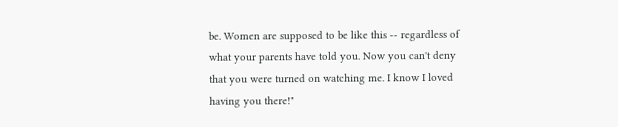be. Women are supposed to be like this -- regardless of what your parents have told you. Now you can't deny that you were turned on watching me. I know I loved having you there!"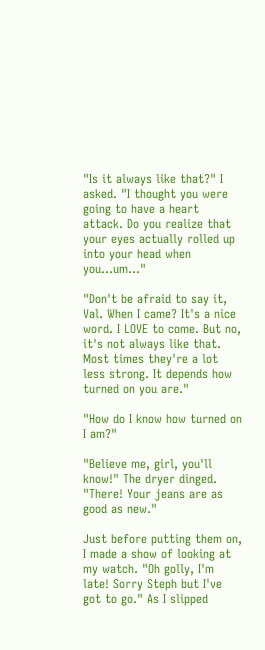"Is it always like that?" I asked. "I thought you were going to have a heart attack. Do you realize that your eyes actually rolled up into your head when you...um..."

"Don't be afraid to say it, Val. When I came? It's a nice word. I LOVE to come. But no, it's not always like that. Most times they're a lot less strong. It depends how turned on you are."

"How do I know how turned on I am?"

"Believe me, girl, you'll know!" The dryer dinged. "There! Your jeans are as good as new."

Just before putting them on, I made a show of looking at my watch. "Oh golly, I'm late! Sorry Steph but I've got to go." As I slipped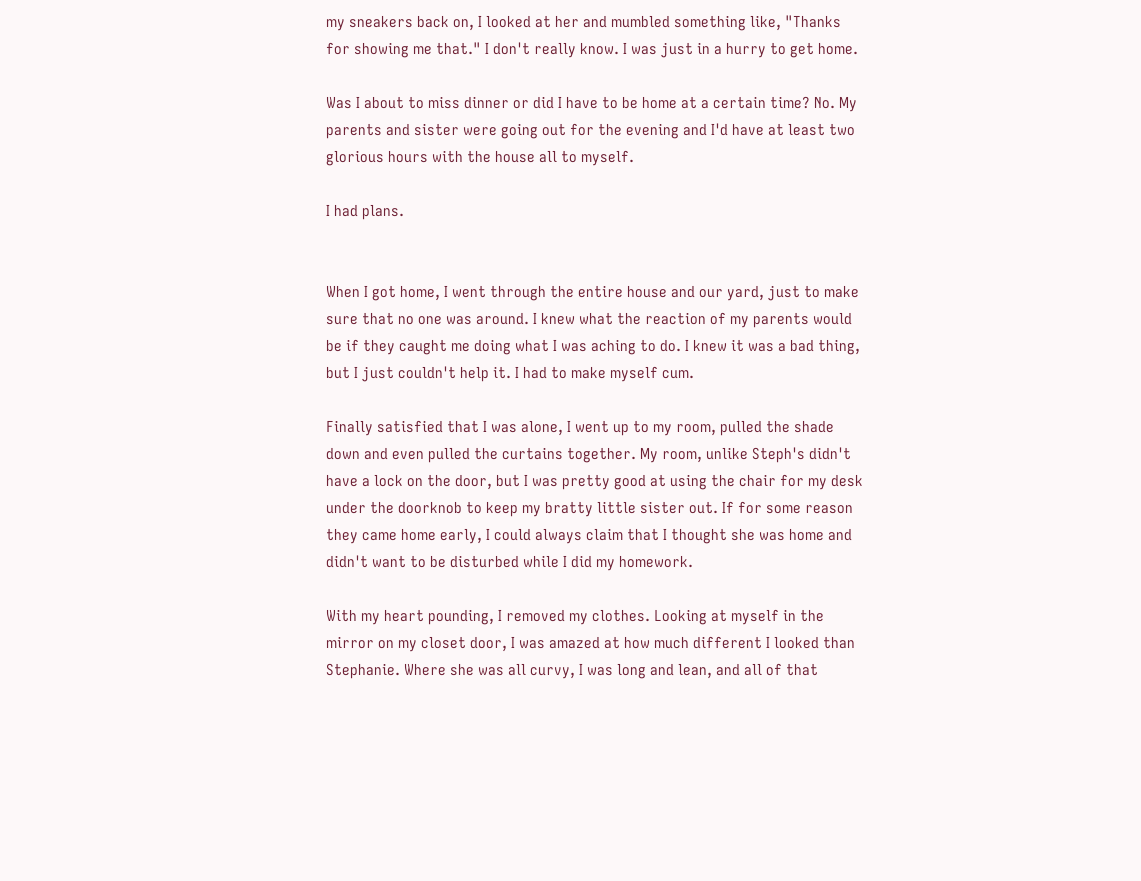my sneakers back on, I looked at her and mumbled something like, "Thanks for showing me that." I don't really know. I was just in a hurry to get home.

Was I about to miss dinner or did I have to be home at a certain time? No. My parents and sister were going out for the evening and I'd have at least two glorious hours with the house all to myself.

I had plans.


When I got home, I went through the entire house and our yard, just to make sure that no one was around. I knew what the reaction of my parents would be if they caught me doing what I was aching to do. I knew it was a bad thing, but I just couldn't help it. I had to make myself cum.

Finally satisfied that I was alone, I went up to my room, pulled the shade down and even pulled the curtains together. My room, unlike Steph's didn't have a lock on the door, but I was pretty good at using the chair for my desk under the doorknob to keep my bratty little sister out. If for some reason they came home early, I could always claim that I thought she was home and didn't want to be disturbed while I did my homework.

With my heart pounding, I removed my clothes. Looking at myself in the mirror on my closet door, I was amazed at how much different I looked than Stephanie. Where she was all curvy, I was long and lean, and all of that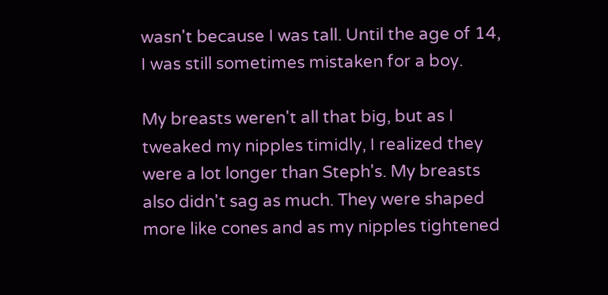wasn't because I was tall. Until the age of 14, I was still sometimes mistaken for a boy.

My breasts weren't all that big, but as I tweaked my nipples timidly, I realized they were a lot longer than Steph's. My breasts also didn't sag as much. They were shaped more like cones and as my nipples tightened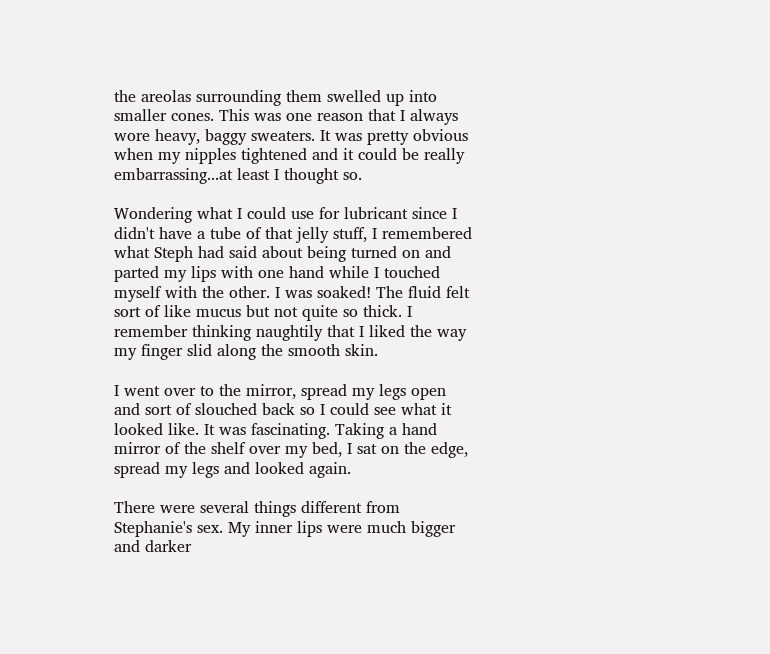the areolas surrounding them swelled up into smaller cones. This was one reason that I always wore heavy, baggy sweaters. It was pretty obvious when my nipples tightened and it could be really embarrassing...at least I thought so.

Wondering what I could use for lubricant since I didn't have a tube of that jelly stuff, I remembered what Steph had said about being turned on and parted my lips with one hand while I touched myself with the other. I was soaked! The fluid felt sort of like mucus but not quite so thick. I remember thinking naughtily that I liked the way my finger slid along the smooth skin.

I went over to the mirror, spread my legs open and sort of slouched back so I could see what it looked like. It was fascinating. Taking a hand mirror of the shelf over my bed, I sat on the edge, spread my legs and looked again.

There were several things different from Stephanie's sex. My inner lips were much bigger and darker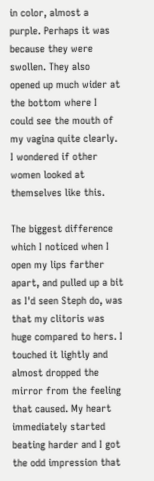in color, almost a purple. Perhaps it was because they were swollen. They also opened up much wider at the bottom where I could see the mouth of my vagina quite clearly. I wondered if other women looked at themselves like this.

The biggest difference which I noticed when I open my lips farther apart, and pulled up a bit as I'd seen Steph do, was that my clitoris was huge compared to hers. I touched it lightly and almost dropped the mirror from the feeling that caused. My heart immediately started beating harder and I got the odd impression that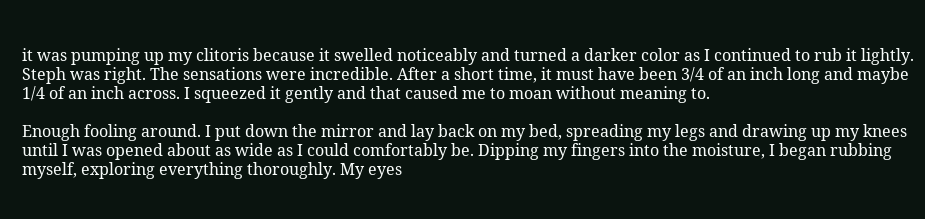it was pumping up my clitoris because it swelled noticeably and turned a darker color as I continued to rub it lightly. Steph was right. The sensations were incredible. After a short time, it must have been 3/4 of an inch long and maybe 1/4 of an inch across. I squeezed it gently and that caused me to moan without meaning to.

Enough fooling around. I put down the mirror and lay back on my bed, spreading my legs and drawing up my knees until I was opened about as wide as I could comfortably be. Dipping my fingers into the moisture, I began rubbing myself, exploring everything thoroughly. My eyes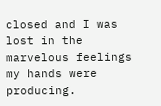closed and I was lost in the marvelous feelings my hands were producing.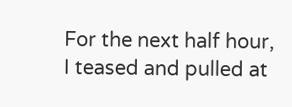For the next half hour, I teased and pulled at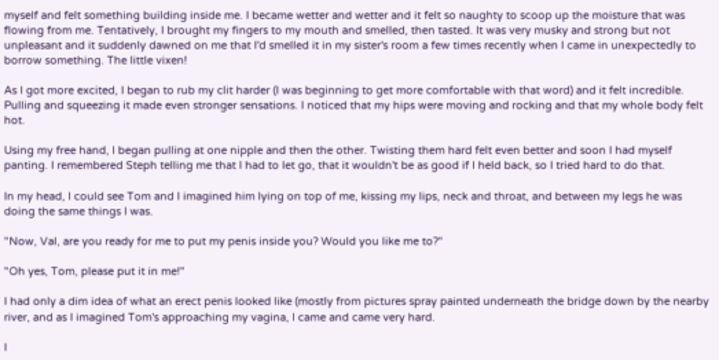myself and felt something building inside me. I became wetter and wetter and it felt so naughty to scoop up the moisture that was flowing from me. Tentatively, I brought my fingers to my mouth and smelled, then tasted. It was very musky and strong but not unpleasant and it suddenly dawned on me that I'd smelled it in my sister's room a few times recently when I came in unexpectedly to borrow something. The little vixen!

As I got more excited, I began to rub my clit harder (I was beginning to get more comfortable with that word) and it felt incredible. Pulling and squeezing it made even stronger sensations. I noticed that my hips were moving and rocking and that my whole body felt hot.

Using my free hand, I began pulling at one nipple and then the other. Twisting them hard felt even better and soon I had myself panting. I remembered Steph telling me that I had to let go, that it wouldn't be as good if I held back, so I tried hard to do that.

In my head, I could see Tom and I imagined him lying on top of me, kissing my lips, neck and throat, and between my legs he was doing the same things I was.

"Now, Val, are you ready for me to put my penis inside you? Would you like me to?"

"Oh yes, Tom, please put it in me!"

I had only a dim idea of what an erect penis looked like (mostly from pictures spray painted underneath the bridge down by the nearby river, and as I imagined Tom's approaching my vagina, I came and came very hard.

I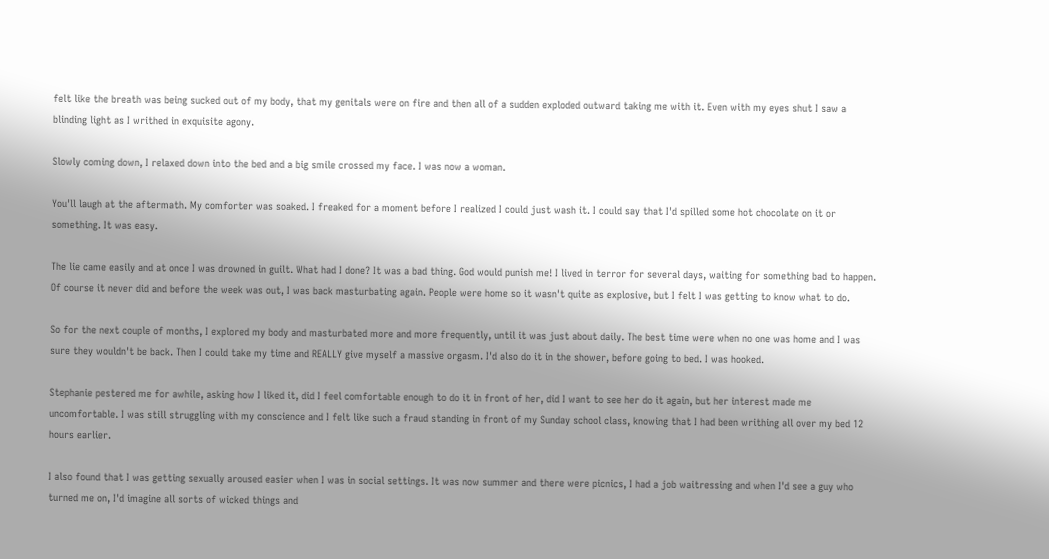felt like the breath was being sucked out of my body, that my genitals were on fire and then all of a sudden exploded outward taking me with it. Even with my eyes shut I saw a blinding light as I writhed in exquisite agony.

Slowly coming down, I relaxed down into the bed and a big smile crossed my face. I was now a woman.

You'll laugh at the aftermath. My comforter was soaked. I freaked for a moment before I realized I could just wash it. I could say that I'd spilled some hot chocolate on it or something. It was easy.

The lie came easily and at once I was drowned in guilt. What had I done? It was a bad thing. God would punish me! I lived in terror for several days, waiting for something bad to happen. Of course it never did and before the week was out, I was back masturbating again. People were home so it wasn't quite as explosive, but I felt I was getting to know what to do.

So for the next couple of months, I explored my body and masturbated more and more frequently, until it was just about daily. The best time were when no one was home and I was sure they wouldn't be back. Then I could take my time and REALLY give myself a massive orgasm. I'd also do it in the shower, before going to bed. I was hooked.

Stephanie pestered me for awhile, asking how I liked it, did I feel comfortable enough to do it in front of her, did I want to see her do it again, but her interest made me uncomfortable. I was still struggling with my conscience and I felt like such a fraud standing in front of my Sunday school class, knowing that I had been writhing all over my bed 12 hours earlier.

I also found that I was getting sexually aroused easier when I was in social settings. It was now summer and there were picnics, I had a job waitressing and when I'd see a guy who turned me on, I'd imagine all sorts of wicked things and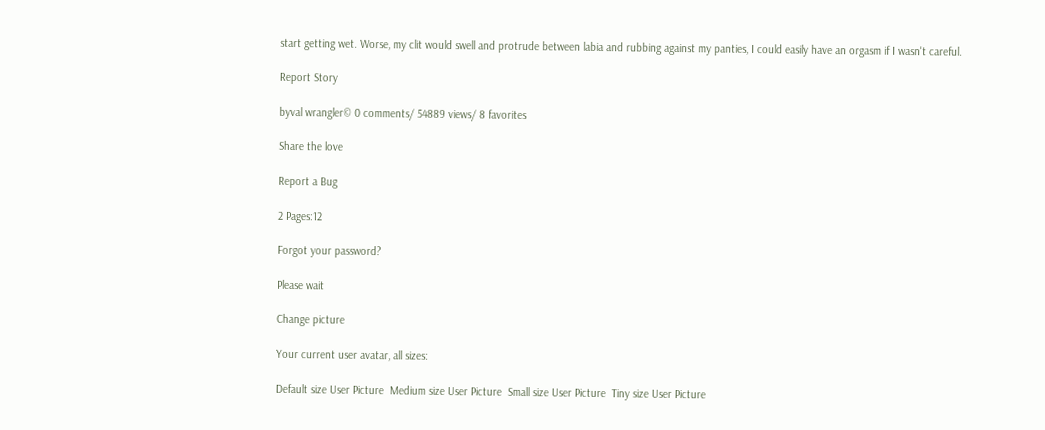start getting wet. Worse, my clit would swell and protrude between labia and rubbing against my panties, I could easily have an orgasm if I wasn't careful.

Report Story

byval wrangler© 0 comments/ 54889 views/ 8 favorites

Share the love

Report a Bug

2 Pages:12

Forgot your password?

Please wait

Change picture

Your current user avatar, all sizes:

Default size User Picture  Medium size User Picture  Small size User Picture  Tiny size User Picture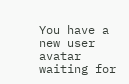You have a new user avatar waiting for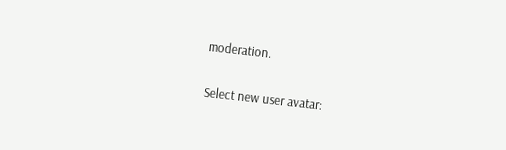moderation.

Select new user avatar: